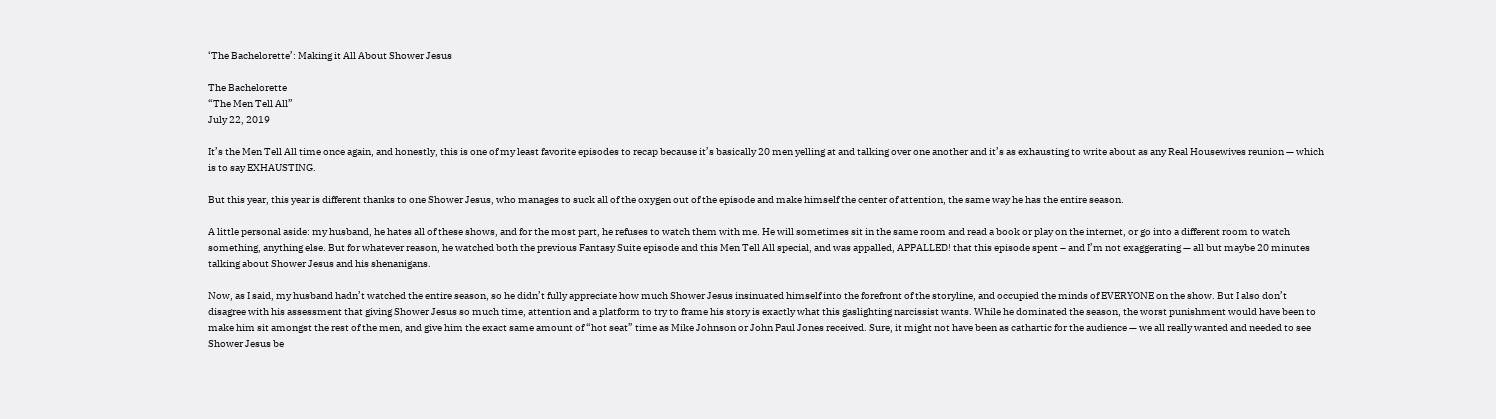‘The Bachelorette’: Making it All About Shower Jesus

The Bachelorette
“The Men Tell All”
July 22, 2019

It’s the Men Tell All time once again, and honestly, this is one of my least favorite episodes to recap because it’s basically 20 men yelling at and talking over one another and it’s as exhausting to write about as any Real Housewives reunion — which is to say EXHAUSTING.

But this year, this year is different thanks to one Shower Jesus, who manages to suck all of the oxygen out of the episode and make himself the center of attention, the same way he has the entire season.

A little personal aside: my husband, he hates all of these shows, and for the most part, he refuses to watch them with me. He will sometimes sit in the same room and read a book or play on the internet, or go into a different room to watch something, anything else. But for whatever reason, he watched both the previous Fantasy Suite episode and this Men Tell All special, and was appalled, APPALLED! that this episode spent – and I’m not exaggerating — all but maybe 20 minutes talking about Shower Jesus and his shenanigans.

Now, as I said, my husband hadn’t watched the entire season, so he didn’t fully appreciate how much Shower Jesus insinuated himself into the forefront of the storyline, and occupied the minds of EVERYONE on the show. But I also don’t disagree with his assessment that giving Shower Jesus so much time, attention and a platform to try to frame his story is exactly what this gaslighting narcissist wants. While he dominated the season, the worst punishment would have been to make him sit amongst the rest of the men, and give him the exact same amount of “hot seat” time as Mike Johnson or John Paul Jones received. Sure, it might not have been as cathartic for the audience — we all really wanted and needed to see Shower Jesus be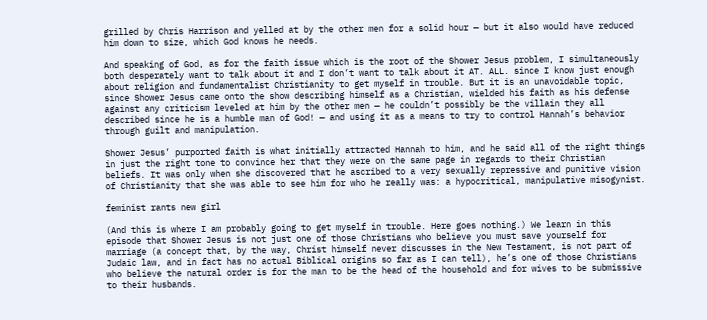grilled by Chris Harrison and yelled at by the other men for a solid hour — but it also would have reduced him down to size, which God knows he needs.

And speaking of God, as for the faith issue which is the root of the Shower Jesus problem, I simultaneously both desperately want to talk about it and I don’t want to talk about it AT. ALL. since I know just enough about religion and fundamentalist Christianity to get myself in trouble. But it is an unavoidable topic, since Shower Jesus came onto the show describing himself as a Christian, wielded his faith as his defense against any criticism leveled at him by the other men — he couldn’t possibly be the villain they all described since he is a humble man of God! — and using it as a means to try to control Hannah’s behavior through guilt and manipulation.

Shower Jesus’ purported faith is what initially attracted Hannah to him, and he said all of the right things in just the right tone to convince her that they were on the same page in regards to their Christian beliefs. It was only when she discovered that he ascribed to a very sexually repressive and punitive vision of Christianity that she was able to see him for who he really was: a hypocritical, manipulative misogynist.

feminist rants new girl

(And this is where I am probably going to get myself in trouble. Here goes nothing.) We learn in this episode that Shower Jesus is not just one of those Christians who believe you must save yourself for marriage (a concept that, by the way, Christ himself never discusses in the New Testament, is not part of Judaic law, and in fact has no actual Biblical origins so far as I can tell), he’s one of those Christians who believe the natural order is for the man to be the head of the household and for wives to be submissive to their husbands.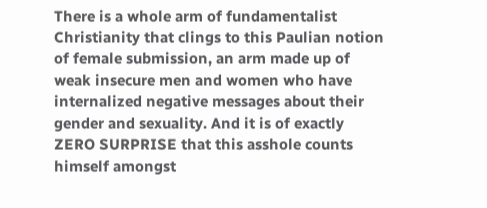There is a whole arm of fundamentalist Christianity that clings to this Paulian notion of female submission, an arm made up of weak insecure men and women who have internalized negative messages about their gender and sexuality. And it is of exactly ZERO SURPRISE that this asshole counts himself amongst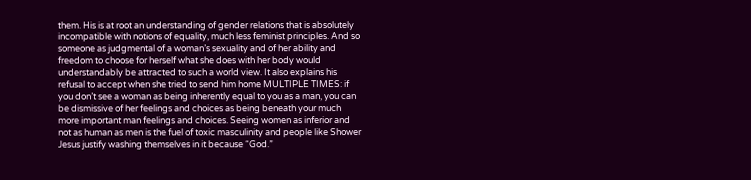them. His is at root an understanding of gender relations that is absolutely incompatible with notions of equality, much less feminist principles. And so someone as judgmental of a woman’s sexuality and of her ability and freedom to choose for herself what she does with her body would understandably be attracted to such a world view. It also explains his refusal to accept when she tried to send him home MULTIPLE TIMES: if you don’t see a woman as being inherently equal to you as a man, you can be dismissive of her feelings and choices as being beneath your much more important man feelings and choices. Seeing women as inferior and not as human as men is the fuel of toxic masculinity and people like Shower Jesus justify washing themselves in it because “God.”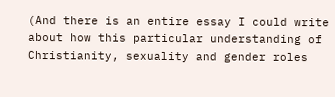(And there is an entire essay I could write about how this particular understanding of Christianity, sexuality and gender roles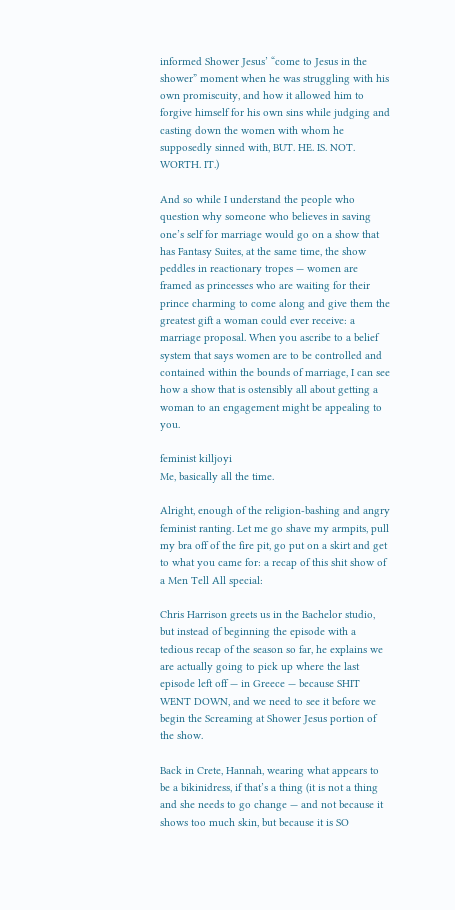informed Shower Jesus’ “come to Jesus in the shower” moment when he was struggling with his own promiscuity, and how it allowed him to forgive himself for his own sins while judging and casting down the women with whom he supposedly sinned with, BUT. HE. IS. NOT. WORTH. IT.)

And so while I understand the people who question why someone who believes in saving one’s self for marriage would go on a show that has Fantasy Suites, at the same time, the show peddles in reactionary tropes — women are framed as princesses who are waiting for their prince charming to come along and give them the greatest gift a woman could ever receive: a marriage proposal. When you ascribe to a belief system that says women are to be controlled and contained within the bounds of marriage, I can see how a show that is ostensibly all about getting a woman to an engagement might be appealing to you.

feminist killjoyi
Me, basically all the time.

Alright, enough of the religion-bashing and angry feminist ranting. Let me go shave my armpits, pull my bra off of the fire pit, go put on a skirt and get to what you came for: a recap of this shit show of a Men Tell All special:

Chris Harrison greets us in the Bachelor studio, but instead of beginning the episode with a tedious recap of the season so far, he explains we are actually going to pick up where the last episode left off — in Greece — because SHIT WENT DOWN, and we need to see it before we begin the Screaming at Shower Jesus portion of the show.

Back in Crete, Hannah, wearing what appears to be a bikinidress, if that’s a thing (it is not a thing and she needs to go change — and not because it shows too much skin, but because it is SO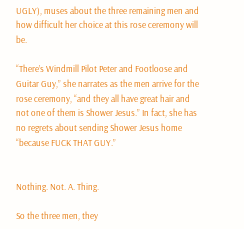UGLY), muses about the three remaining men and how difficult her choice at this rose ceremony will be.

“There’s Windmill Pilot Peter and Footloose and Guitar Guy,” she narrates as the men arrive for the rose ceremony, “and they all have great hair and not one of them is Shower Jesus.” In fact, she has no regrets about sending Shower Jesus home “because FUCK THAT GUY.”


Nothing. Not. A. Thing.

So the three men, they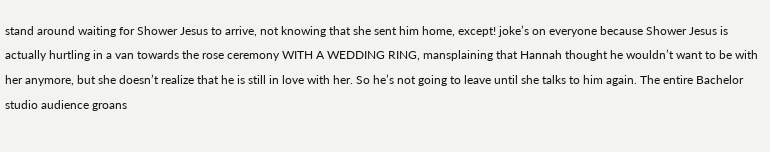stand around waiting for Shower Jesus to arrive, not knowing that she sent him home, except! joke’s on everyone because Shower Jesus is actually hurtling in a van towards the rose ceremony WITH A WEDDING RING, mansplaining that Hannah thought he wouldn’t want to be with her anymore, but she doesn’t realize that he is still in love with her. So he’s not going to leave until she talks to him again. The entire Bachelor studio audience groans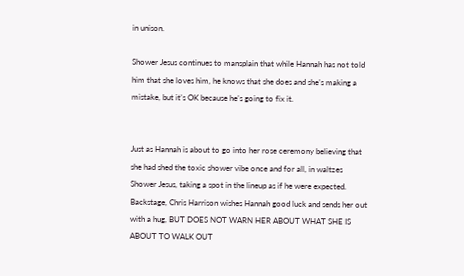in unison.

Shower Jesus continues to mansplain that while Hannah has not told him that she loves him, he knows that she does and she’s making a mistake, but it’s OK because he’s going to fix it.


Just as Hannah is about to go into her rose ceremony believing that she had shed the toxic shower vibe once and for all, in waltzes Shower Jesus, taking a spot in the lineup as if he were expected. Backstage, Chris Harrison wishes Hannah good luck and sends her out with a hug, BUT DOES NOT WARN HER ABOUT WHAT SHE IS ABOUT TO WALK OUT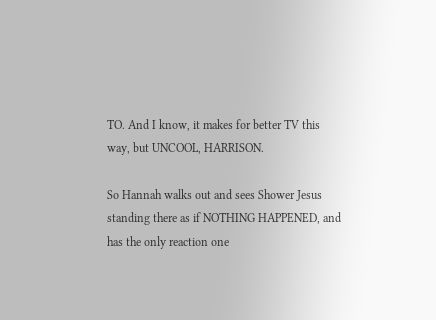TO. And I know, it makes for better TV this way, but UNCOOL, HARRISON.

So Hannah walks out and sees Shower Jesus standing there as if NOTHING HAPPENED, and has the only reaction one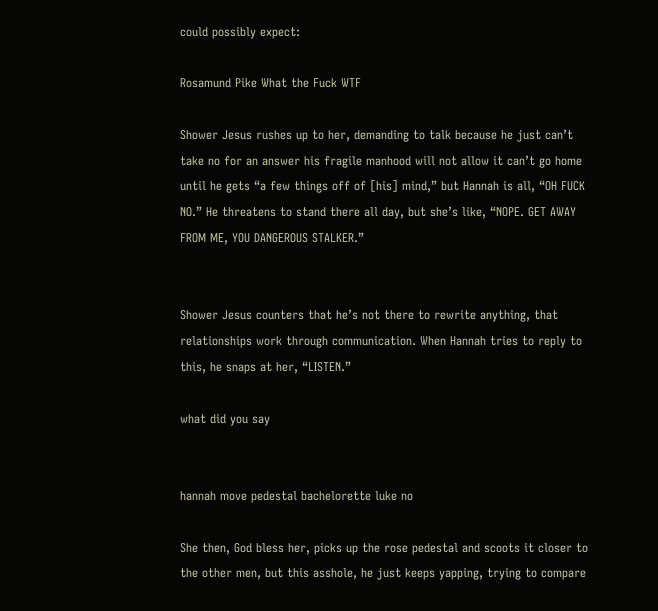could possibly expect:

Rosamund Pike What the Fuck WTF

Shower Jesus rushes up to her, demanding to talk because he just can’t take no for an answer his fragile manhood will not allow it can’t go home until he gets “a few things off of [his] mind,” but Hannah is all, “OH FUCK NO.” He threatens to stand there all day, but she’s like, “NOPE. GET AWAY FROM ME, YOU DANGEROUS STALKER.”


Shower Jesus counters that he’s not there to rewrite anything, that relationships work through communication. When Hannah tries to reply to this, he snaps at her, “LISTEN.”

what did you say


hannah move pedestal bachelorette luke no

She then, God bless her, picks up the rose pedestal and scoots it closer to the other men, but this asshole, he just keeps yapping, trying to compare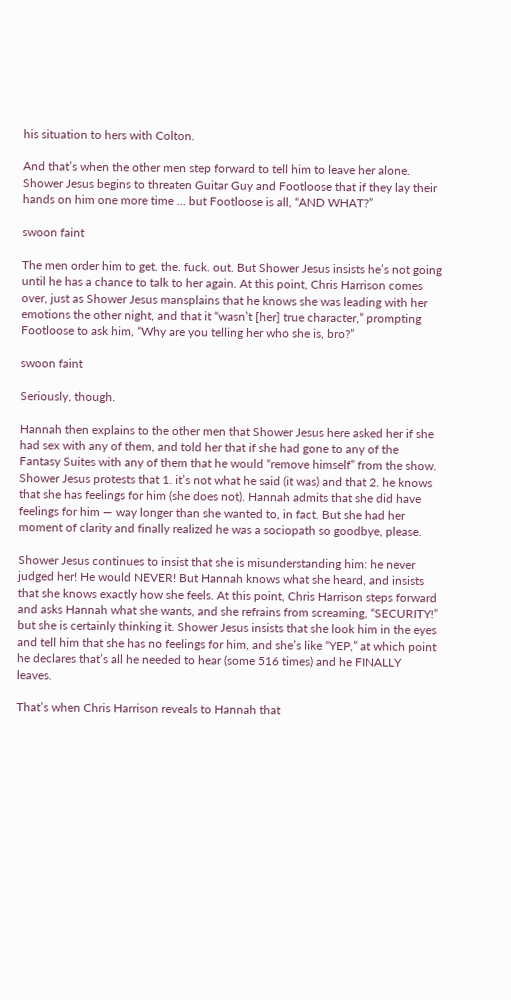his situation to hers with Colton.

And that’s when the other men step forward to tell him to leave her alone. Shower Jesus begins to threaten Guitar Guy and Footloose that if they lay their hands on him one more time … but Footloose is all, “AND WHAT?”

swoon faint

The men order him to get. the. fuck. out. But Shower Jesus insists he’s not going until he has a chance to talk to her again. At this point, Chris Harrison comes over, just as Shower Jesus mansplains that he knows she was leading with her emotions the other night, and that it “wasn’t [her] true character,” prompting Footloose to ask him, “Why are you telling her who she is, bro?”

swoon faint

Seriously, though.

Hannah then explains to the other men that Shower Jesus here asked her if she had sex with any of them, and told her that if she had gone to any of the Fantasy Suites with any of them that he would “remove himself” from the show. Shower Jesus protests that 1. it’s not what he said (it was) and that 2. he knows that she has feelings for him (she does not). Hannah admits that she did have feelings for him — way longer than she wanted to, in fact. But she had her moment of clarity and finally realized he was a sociopath so goodbye, please.

Shower Jesus continues to insist that she is misunderstanding him: he never judged her! He would NEVER! But Hannah knows what she heard, and insists that she knows exactly how she feels. At this point, Chris Harrison steps forward and asks Hannah what she wants, and she refrains from screaming, “SECURITY!” but she is certainly thinking it. Shower Jesus insists that she look him in the eyes and tell him that she has no feelings for him, and she’s like “YEP,” at which point he declares that’s all he needed to hear (some 516 times) and he FINALLY leaves.

That’s when Chris Harrison reveals to Hannah that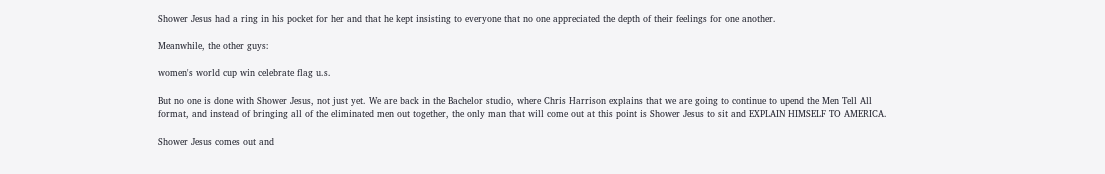Shower Jesus had a ring in his pocket for her and that he kept insisting to everyone that no one appreciated the depth of their feelings for one another.

Meanwhile, the other guys:

women's world cup win celebrate flag u.s.

But no one is done with Shower Jesus, not just yet. We are back in the Bachelor studio, where Chris Harrison explains that we are going to continue to upend the Men Tell All format, and instead of bringing all of the eliminated men out together, the only man that will come out at this point is Shower Jesus to sit and EXPLAIN HIMSELF TO AMERICA.

Shower Jesus comes out and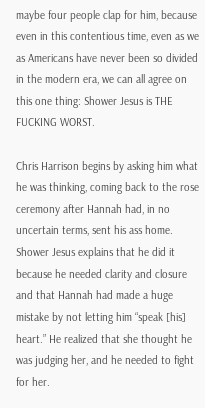maybe four people clap for him, because even in this contentious time, even as we as Americans have never been so divided in the modern era, we can all agree on this one thing: Shower Jesus is THE FUCKING WORST.

Chris Harrison begins by asking him what he was thinking, coming back to the rose ceremony after Hannah had, in no uncertain terms, sent his ass home. Shower Jesus explains that he did it because he needed clarity and closure and that Hannah had made a huge mistake by not letting him “speak [his] heart.” He realized that she thought he was judging her, and he needed to fight for her.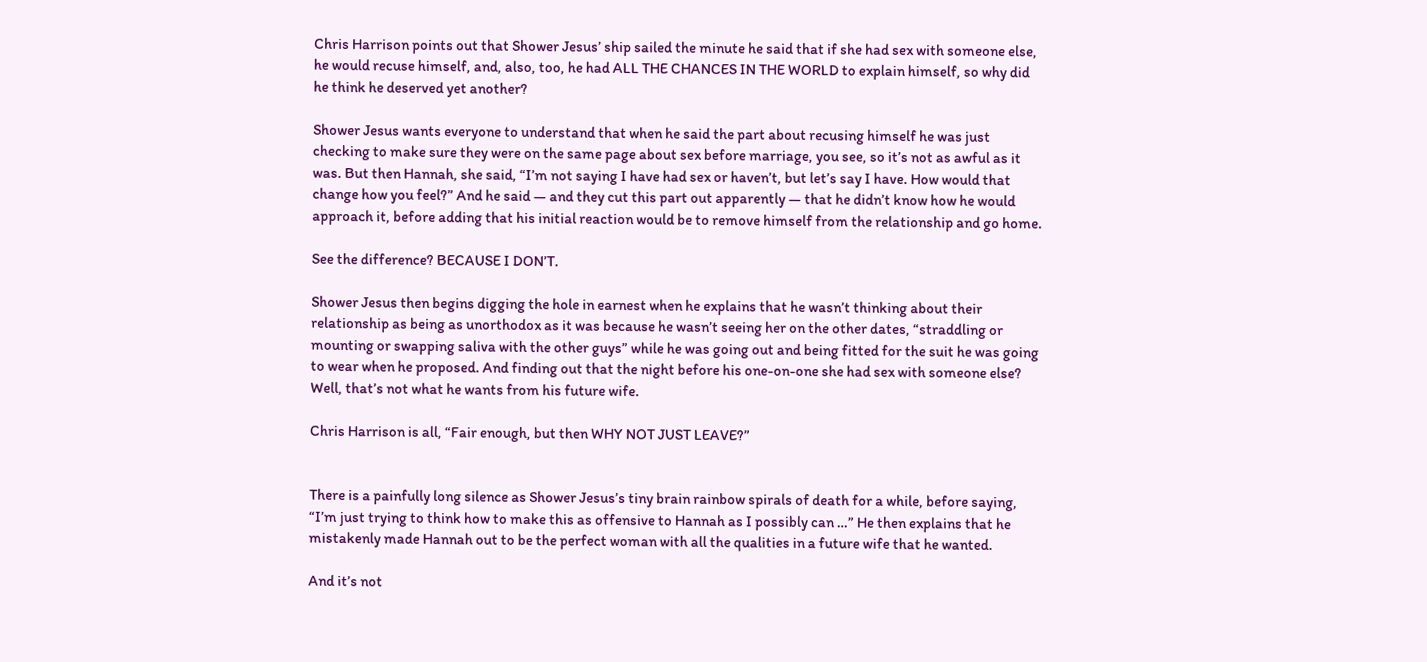Chris Harrison points out that Shower Jesus’ ship sailed the minute he said that if she had sex with someone else, he would recuse himself, and, also, too, he had ALL THE CHANCES IN THE WORLD to explain himself, so why did he think he deserved yet another?

Shower Jesus wants everyone to understand that when he said the part about recusing himself he was just checking to make sure they were on the same page about sex before marriage, you see, so it’s not as awful as it was. But then Hannah, she said, “I’m not saying I have had sex or haven’t, but let’s say I have. How would that change how you feel?” And he said — and they cut this part out apparently — that he didn’t know how he would approach it, before adding that his initial reaction would be to remove himself from the relationship and go home.

See the difference? BECAUSE I DON’T.

Shower Jesus then begins digging the hole in earnest when he explains that he wasn’t thinking about their relationship as being as unorthodox as it was because he wasn’t seeing her on the other dates, “straddling or mounting or swapping saliva with the other guys” while he was going out and being fitted for the suit he was going to wear when he proposed. And finding out that the night before his one-on-one she had sex with someone else? Well, that’s not what he wants from his future wife.

Chris Harrison is all, “Fair enough, but then WHY NOT JUST LEAVE?”


There is a painfully long silence as Shower Jesus’s tiny brain rainbow spirals of death for a while, before saying, “I’m just trying to think how to make this as offensive to Hannah as I possibly can …” He then explains that he mistakenly made Hannah out to be the perfect woman with all the qualities in a future wife that he wanted.

And it’s not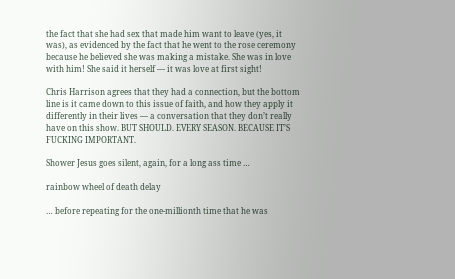the fact that she had sex that made him want to leave (yes, it was), as evidenced by the fact that he went to the rose ceremony because he believed she was making a mistake. She was in love with him! She said it herself — it was love at first sight!

Chris Harrison agrees that they had a connection, but the bottom line is it came down to this issue of faith, and how they apply it differently in their lives — a conversation that they don’t really have on this show. BUT SHOULD. EVERY SEASON. BECAUSE IT’S FUCKING IMPORTANT.

Shower Jesus goes silent, again, for a long ass time …

rainbow wheel of death delay

… before repeating for the one-millionth time that he was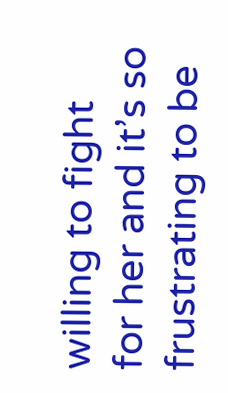willing to fight for her and it’s so frustrating to be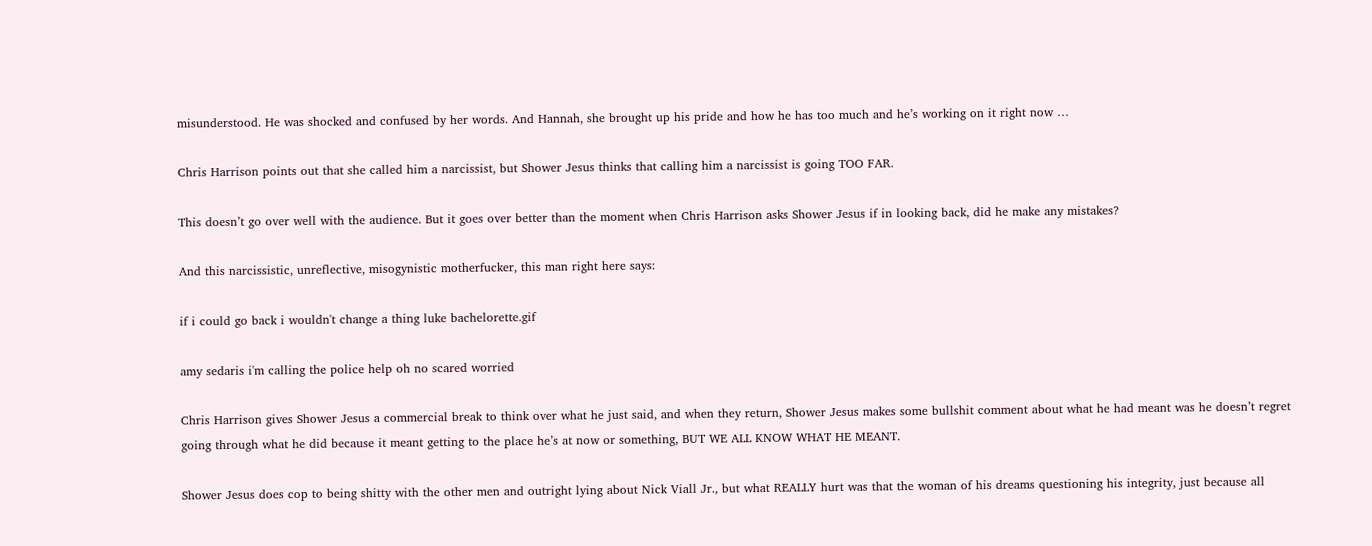misunderstood. He was shocked and confused by her words. And Hannah, she brought up his pride and how he has too much and he’s working on it right now …

Chris Harrison points out that she called him a narcissist, but Shower Jesus thinks that calling him a narcissist is going TOO FAR.

This doesn’t go over well with the audience. But it goes over better than the moment when Chris Harrison asks Shower Jesus if in looking back, did he make any mistakes?

And this narcissistic, unreflective, misogynistic motherfucker, this man right here says:

if i could go back i wouldn't change a thing luke bachelorette.gif

amy sedaris i'm calling the police help oh no scared worried

Chris Harrison gives Shower Jesus a commercial break to think over what he just said, and when they return, Shower Jesus makes some bullshit comment about what he had meant was he doesn’t regret going through what he did because it meant getting to the place he’s at now or something, BUT WE ALL KNOW WHAT HE MEANT.

Shower Jesus does cop to being shitty with the other men and outright lying about Nick Viall Jr., but what REALLY hurt was that the woman of his dreams questioning his integrity, just because all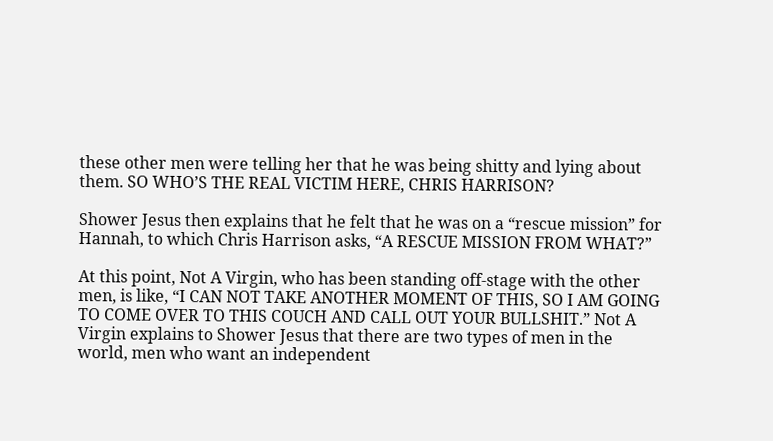these other men were telling her that he was being shitty and lying about them. SO WHO’S THE REAL VICTIM HERE, CHRIS HARRISON?

Shower Jesus then explains that he felt that he was on a “rescue mission” for Hannah, to which Chris Harrison asks, “A RESCUE MISSION FROM WHAT?”

At this point, Not A Virgin, who has been standing off-stage with the other men, is like, “I CAN NOT TAKE ANOTHER MOMENT OF THIS, SO I AM GOING TO COME OVER TO THIS COUCH AND CALL OUT YOUR BULLSHIT.” Not A Virgin explains to Shower Jesus that there are two types of men in the world, men who want an independent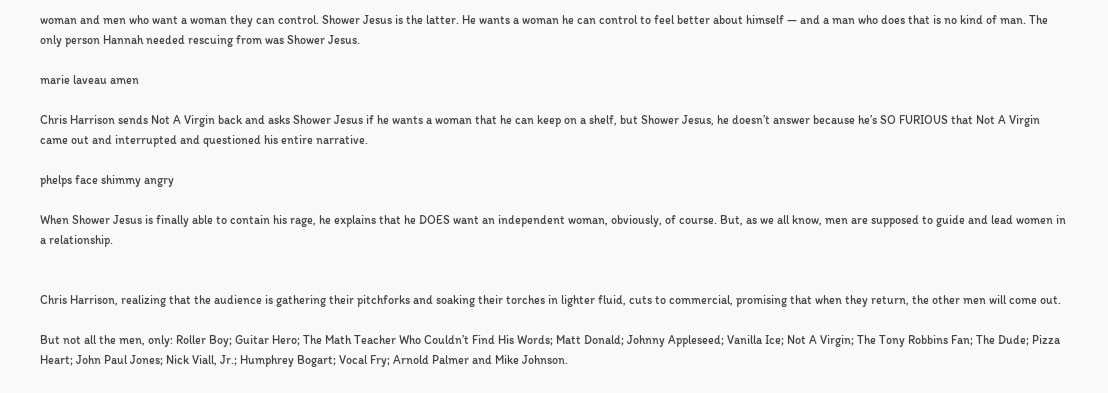woman and men who want a woman they can control. Shower Jesus is the latter. He wants a woman he can control to feel better about himself — and a man who does that is no kind of man. The only person Hannah needed rescuing from was Shower Jesus.

marie laveau amen

Chris Harrison sends Not A Virgin back and asks Shower Jesus if he wants a woman that he can keep on a shelf, but Shower Jesus, he doesn’t answer because he’s SO FURIOUS that Not A Virgin came out and interrupted and questioned his entire narrative.

phelps face shimmy angry

When Shower Jesus is finally able to contain his rage, he explains that he DOES want an independent woman, obviously, of course. But, as we all know, men are supposed to guide and lead women in a relationship.


Chris Harrison, realizing that the audience is gathering their pitchforks and soaking their torches in lighter fluid, cuts to commercial, promising that when they return, the other men will come out.

But not all the men, only: Roller Boy; Guitar Hero; The Math Teacher Who Couldn’t Find His Words; Matt Donald; Johnny Appleseed; Vanilla Ice; Not A Virgin; The Tony Robbins Fan; The Dude; Pizza Heart; John Paul Jones; Nick Viall, Jr.; Humphrey Bogart; Vocal Fry; Arnold Palmer and Mike Johnson.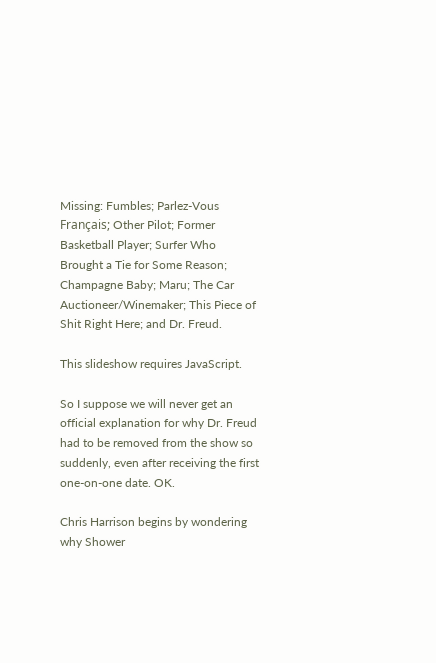Missing: Fumbles; Parlez-Vous Français; Other Pilot; Former Basketball Player; Surfer Who Brought a Tie for Some Reason; Champagne Baby; Maru; The Car Auctioneer/Winemaker; This Piece of Shit Right Here; and Dr. Freud.

This slideshow requires JavaScript.

So I suppose we will never get an official explanation for why Dr. Freud had to be removed from the show so suddenly, even after receiving the first one-on-one date. OK.

Chris Harrison begins by wondering why Shower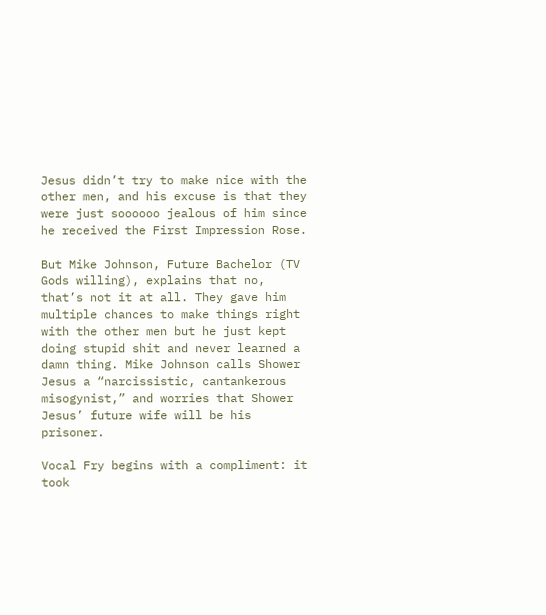Jesus didn’t try to make nice with the other men, and his excuse is that they were just soooooo jealous of him since he received the First Impression Rose.

But Mike Johnson, Future Bachelor (TV Gods willing), explains that no, that’s not it at all. They gave him multiple chances to make things right with the other men but he just kept doing stupid shit and never learned a damn thing. Mike Johnson calls Shower Jesus a “narcissistic, cantankerous misogynist,” and worries that Shower Jesus’ future wife will be his prisoner.

Vocal Fry begins with a compliment: it took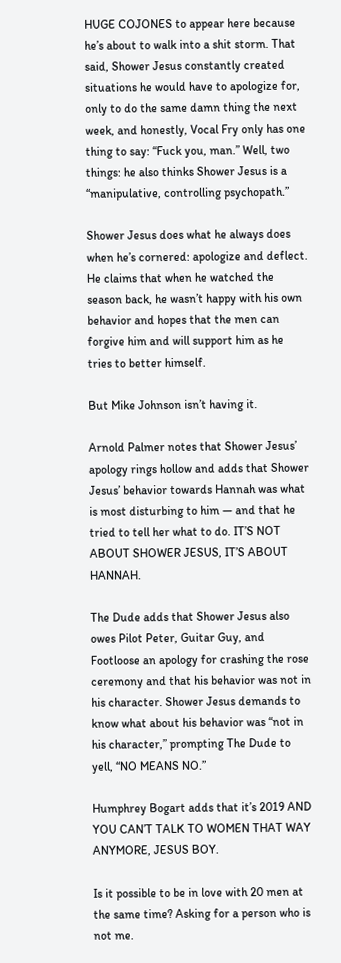HUGE COJONES to appear here because he’s about to walk into a shit storm. That said, Shower Jesus constantly created situations he would have to apologize for, only to do the same damn thing the next week, and honestly, Vocal Fry only has one thing to say: “Fuck you, man.” Well, two things: he also thinks Shower Jesus is a “manipulative, controlling psychopath.”

Shower Jesus does what he always does when he’s cornered: apologize and deflect. He claims that when he watched the season back, he wasn’t happy with his own behavior and hopes that the men can forgive him and will support him as he tries to better himself.

But Mike Johnson isn’t having it.

Arnold Palmer notes that Shower Jesus’ apology rings hollow and adds that Shower Jesus’ behavior towards Hannah was what is most disturbing to him — and that he tried to tell her what to do. IT’S NOT ABOUT SHOWER JESUS, IT’S ABOUT HANNAH.

The Dude adds that Shower Jesus also owes Pilot Peter, Guitar Guy, and Footloose an apology for crashing the rose ceremony and that his behavior was not in his character. Shower Jesus demands to know what about his behavior was “not in his character,” prompting The Dude to yell, “NO MEANS NO.”

Humphrey Bogart adds that it’s 2019 AND YOU CAN’T TALK TO WOMEN THAT WAY ANYMORE, JESUS BOY.

Is it possible to be in love with 20 men at the same time? Asking for a person who is not me.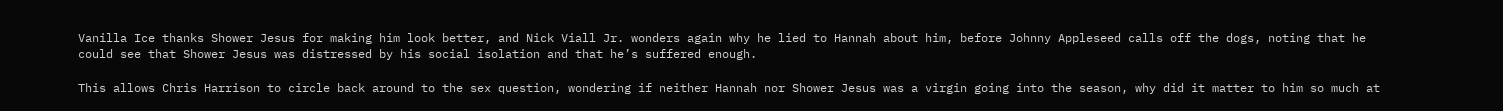Vanilla Ice thanks Shower Jesus for making him look better, and Nick Viall Jr. wonders again why he lied to Hannah about him, before Johnny Appleseed calls off the dogs, noting that he could see that Shower Jesus was distressed by his social isolation and that he’s suffered enough.

This allows Chris Harrison to circle back around to the sex question, wondering if neither Hannah nor Shower Jesus was a virgin going into the season, why did it matter to him so much at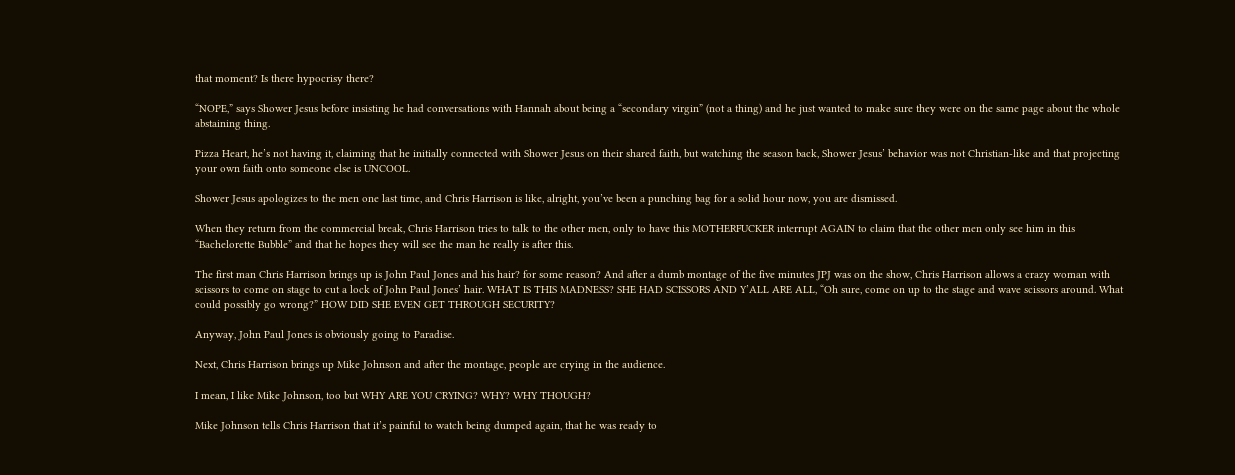that moment? Is there hypocrisy there?

“NOPE,” says Shower Jesus before insisting he had conversations with Hannah about being a “secondary virgin” (not a thing) and he just wanted to make sure they were on the same page about the whole abstaining thing.

Pizza Heart, he’s not having it, claiming that he initially connected with Shower Jesus on their shared faith, but watching the season back, Shower Jesus’ behavior was not Christian-like and that projecting your own faith onto someone else is UNCOOL.

Shower Jesus apologizes to the men one last time, and Chris Harrison is like, alright, you’ve been a punching bag for a solid hour now, you are dismissed.

When they return from the commercial break, Chris Harrison tries to talk to the other men, only to have this MOTHERFUCKER interrupt AGAIN to claim that the other men only see him in this “Bachelorette Bubble” and that he hopes they will see the man he really is after this.

The first man Chris Harrison brings up is John Paul Jones and his hair? for some reason? And after a dumb montage of the five minutes JPJ was on the show, Chris Harrison allows a crazy woman with scissors to come on stage to cut a lock of John Paul Jones’ hair. WHAT IS THIS MADNESS? SHE HAD SCISSORS AND Y’ALL ARE ALL, “Oh sure, come on up to the stage and wave scissors around. What could possibly go wrong?” HOW DID SHE EVEN GET THROUGH SECURITY?

Anyway, John Paul Jones is obviously going to Paradise.

Next, Chris Harrison brings up Mike Johnson and after the montage, people are crying in the audience.

I mean, I like Mike Johnson, too but WHY ARE YOU CRYING? WHY? WHY THOUGH?

Mike Johnson tells Chris Harrison that it’s painful to watch being dumped again, that he was ready to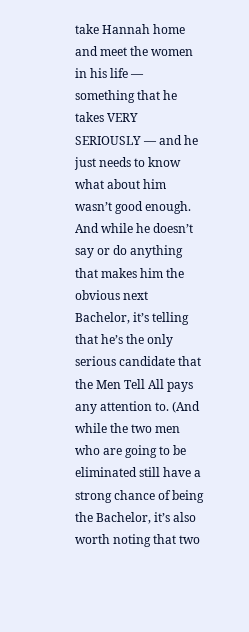take Hannah home and meet the women in his life — something that he takes VERY SERIOUSLY — and he just needs to know what about him wasn’t good enough. And while he doesn’t say or do anything that makes him the obvious next Bachelor, it’s telling that he’s the only serious candidate that the Men Tell All pays any attention to. (And while the two men who are going to be eliminated still have a strong chance of being the Bachelor, it’s also worth noting that two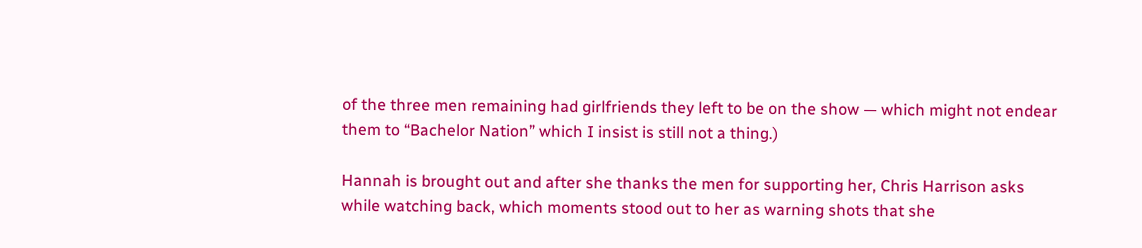of the three men remaining had girlfriends they left to be on the show — which might not endear them to “Bachelor Nation” which I insist is still not a thing.)

Hannah is brought out and after she thanks the men for supporting her, Chris Harrison asks while watching back, which moments stood out to her as warning shots that she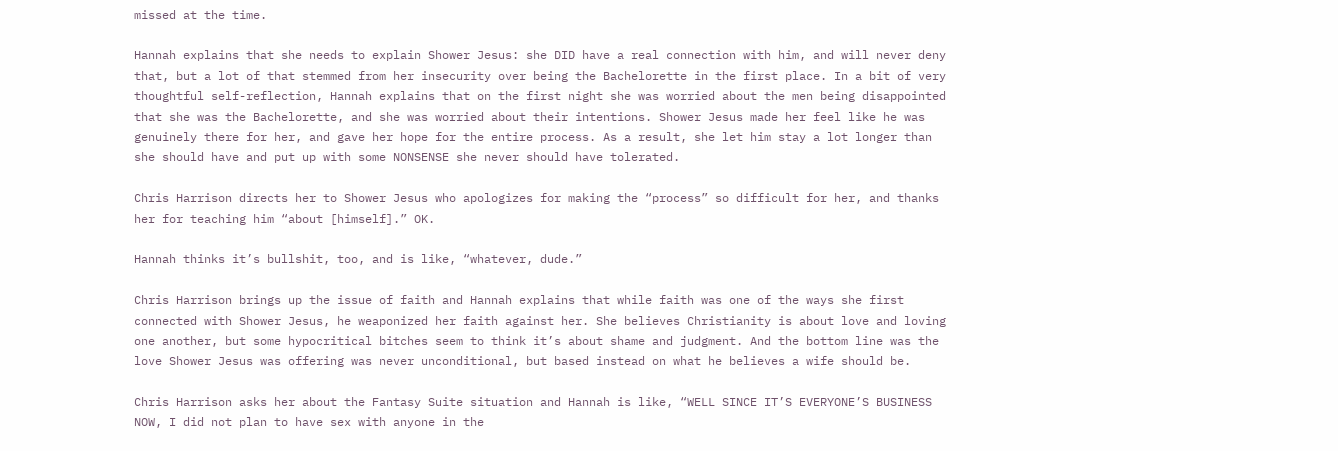missed at the time.

Hannah explains that she needs to explain Shower Jesus: she DID have a real connection with him, and will never deny that, but a lot of that stemmed from her insecurity over being the Bachelorette in the first place. In a bit of very thoughtful self-reflection, Hannah explains that on the first night she was worried about the men being disappointed that she was the Bachelorette, and she was worried about their intentions. Shower Jesus made her feel like he was genuinely there for her, and gave her hope for the entire process. As a result, she let him stay a lot longer than she should have and put up with some NONSENSE she never should have tolerated.

Chris Harrison directs her to Shower Jesus who apologizes for making the “process” so difficult for her, and thanks her for teaching him “about [himself].” OK.

Hannah thinks it’s bullshit, too, and is like, “whatever, dude.”

Chris Harrison brings up the issue of faith and Hannah explains that while faith was one of the ways she first connected with Shower Jesus, he weaponized her faith against her. She believes Christianity is about love and loving one another, but some hypocritical bitches seem to think it’s about shame and judgment. And the bottom line was the love Shower Jesus was offering was never unconditional, but based instead on what he believes a wife should be.

Chris Harrison asks her about the Fantasy Suite situation and Hannah is like, “WELL SINCE IT’S EVERYONE’S BUSINESS NOW, I did not plan to have sex with anyone in the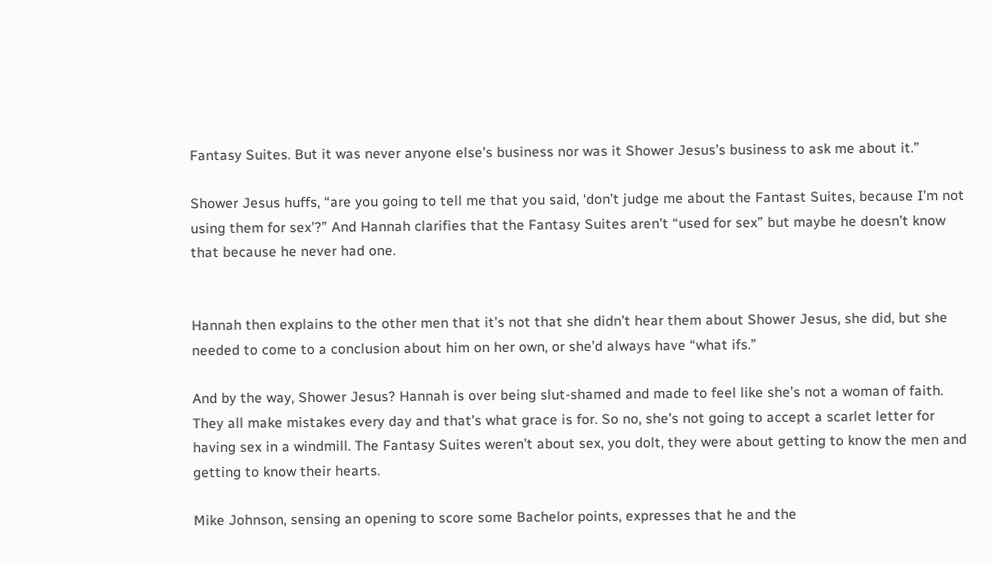Fantasy Suites. But it was never anyone else’s business nor was it Shower Jesus’s business to ask me about it.”

Shower Jesus huffs, “are you going to tell me that you said, ‘don’t judge me about the Fantast Suites, because I’m not using them for sex’?” And Hannah clarifies that the Fantasy Suites aren’t “used for sex” but maybe he doesn’t know that because he never had one.


Hannah then explains to the other men that it’s not that she didn’t hear them about Shower Jesus, she did, but she needed to come to a conclusion about him on her own, or she’d always have “what ifs.”

And by the way, Shower Jesus? Hannah is over being slut-shamed and made to feel like she’s not a woman of faith. They all make mistakes every day and that’s what grace is for. So no, she’s not going to accept a scarlet letter for having sex in a windmill. The Fantasy Suites weren’t about sex, you dolt, they were about getting to know the men and getting to know their hearts.

Mike Johnson, sensing an opening to score some Bachelor points, expresses that he and the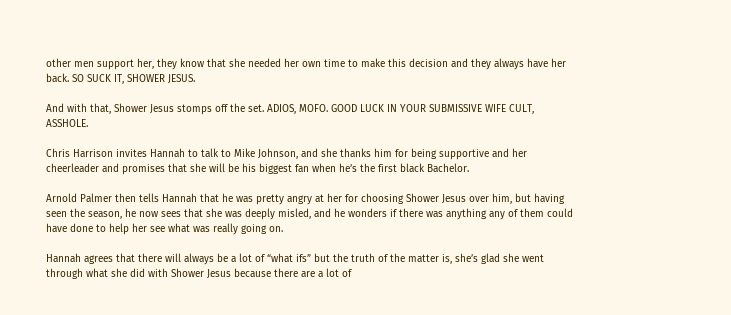other men support her, they know that she needed her own time to make this decision and they always have her back. SO SUCK IT, SHOWER JESUS.

And with that, Shower Jesus stomps off the set. ADIOS, MOFO. GOOD LUCK IN YOUR SUBMISSIVE WIFE CULT, ASSHOLE.

Chris Harrison invites Hannah to talk to Mike Johnson, and she thanks him for being supportive and her cheerleader and promises that she will be his biggest fan when he’s the first black Bachelor.

Arnold Palmer then tells Hannah that he was pretty angry at her for choosing Shower Jesus over him, but having seen the season, he now sees that she was deeply misled, and he wonders if there was anything any of them could have done to help her see what was really going on.

Hannah agrees that there will always be a lot of “what ifs” but the truth of the matter is, she’s glad she went through what she did with Shower Jesus because there are a lot of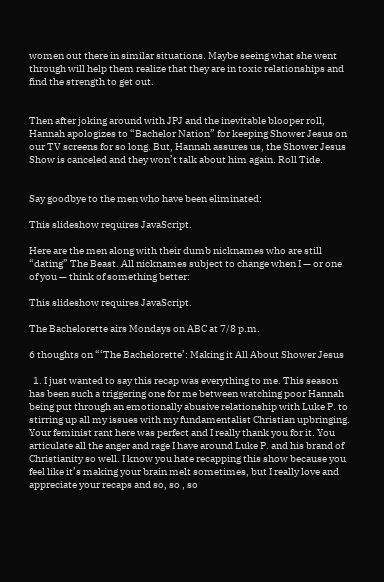women out there in similar situations. Maybe seeing what she went through will help them realize that they are in toxic relationships and find the strength to get out.


Then after joking around with JPJ and the inevitable blooper roll, Hannah apologizes to “Bachelor Nation” for keeping Shower Jesus on our TV screens for so long. But, Hannah assures us, the Shower Jesus Show is canceled and they won’t talk about him again. Roll Tide.


Say goodbye to the men who have been eliminated:

This slideshow requires JavaScript.

Here are the men along with their dumb nicknames who are still “dating” The Beast. All nicknames subject to change when I — or one of you — think of something better:

This slideshow requires JavaScript.

The Bachelorette airs Mondays on ABC at 7/8 p.m.

6 thoughts on “‘The Bachelorette’: Making it All About Shower Jesus

  1. I just wanted to say this recap was everything to me. This season has been such a triggering one for me between watching poor Hannah being put through an emotionally abusive relationship with Luke P. to stirring up all my issues with my fundamentalist Christian upbringing. Your feminist rant here was perfect and I really thank you for it. You articulate all the anger and rage I have around Luke P. and his brand of Christianity so well. I know you hate recapping this show because you feel like it’s making your brain melt sometimes, but I really love and appreciate your recaps and so, so , so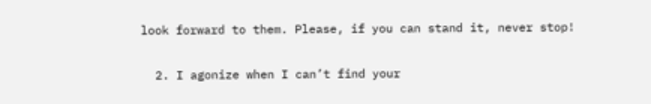look forward to them. Please, if you can stand it, never stop!

  2. I agonize when I can’t find your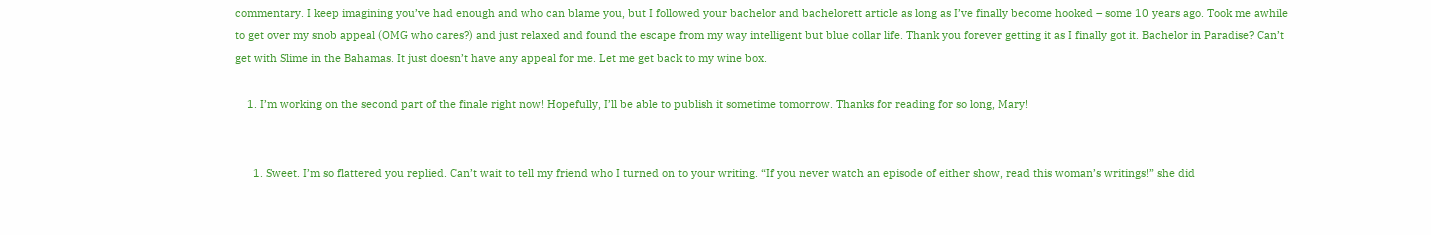commentary. I keep imagining you’ve had enough and who can blame you, but I followed your bachelor and bachelorett article as long as I’ve finally become hooked – some 10 years ago. Took me awhile to get over my snob appeal (OMG who cares?) and just relaxed and found the escape from my way intelligent but blue collar life. Thank you forever getting it as I finally got it. Bachelor in Paradise? Can’t get with Slime in the Bahamas. It just doesn’t have any appeal for me. Let me get back to my wine box.

    1. I’m working on the second part of the finale right now! Hopefully, I’ll be able to publish it sometime tomorrow. Thanks for reading for so long, Mary!


      1. Sweet. I’m so flattered you replied. Can’t wait to tell my friend who I turned on to your writing. “If you never watch an episode of either show, read this woman’s writings!” she did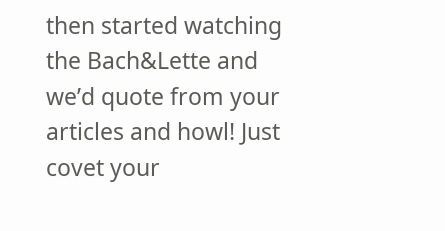then started watching the Bach&Lette and we’d quote from your articles and howl! Just covet your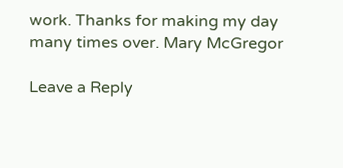work. Thanks for making my day many times over. Mary McGregor

Leave a Reply